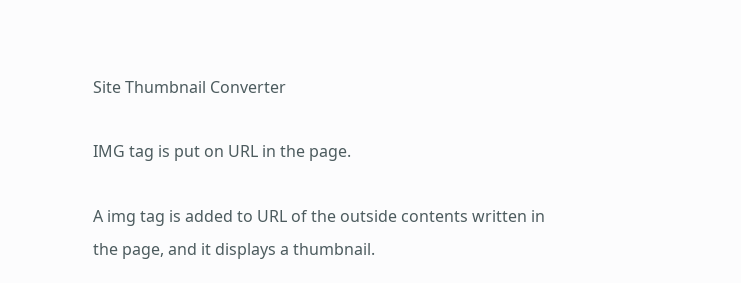Site Thumbnail Converter

IMG tag is put on URL in the page.

A img tag is added to URL of the outside contents written in the page, and it displays a thumbnail.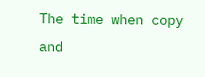The time when copy and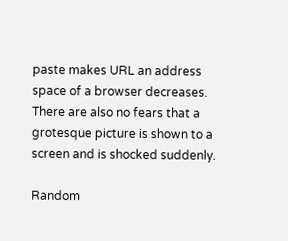paste makes URL an address space of a browser decreases. There are also no fears that a grotesque picture is shown to a screen and is shocked suddenly.

Random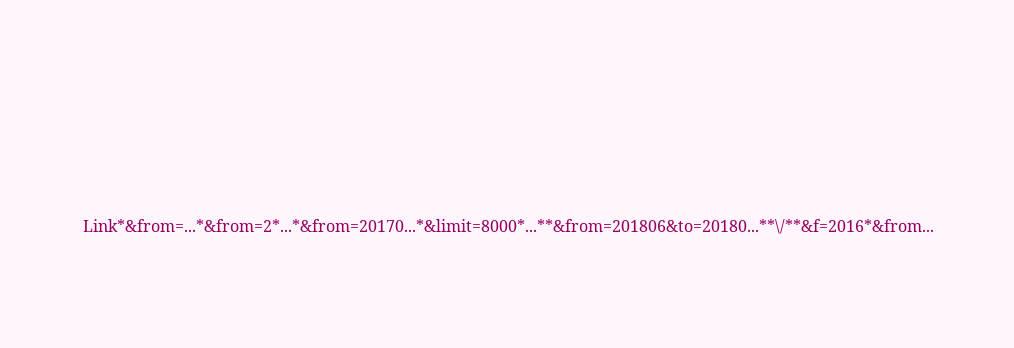Link*&from=...*&from=2*...*&from=20170...*&limit=8000*...**&from=201806&to=20180...**\/**&f=2016*&from...